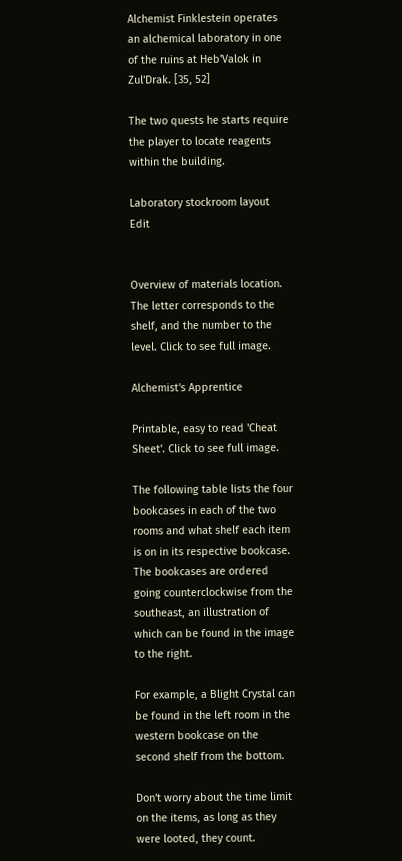Alchemist Finklestein operates an alchemical laboratory in one of the ruins at Heb'Valok in Zul'Drak. [35, 52]

The two quests he starts require the player to locate reagents within the building.

Laboratory stockroom layout Edit


Overview of materials location. The letter corresponds to the shelf, and the number to the level. Click to see full image.

Alchemist's Apprentice

Printable, easy to read 'Cheat Sheet'. Click to see full image.

The following table lists the four bookcases in each of the two rooms and what shelf each item is on in its respective bookcase. The bookcases are ordered going counterclockwise from the southeast, an illustration of which can be found in the image to the right.

For example, a Blight Crystal can be found in the left room in the western bookcase on the second shelf from the bottom.

Don't worry about the time limit on the items, as long as they were looted, they count.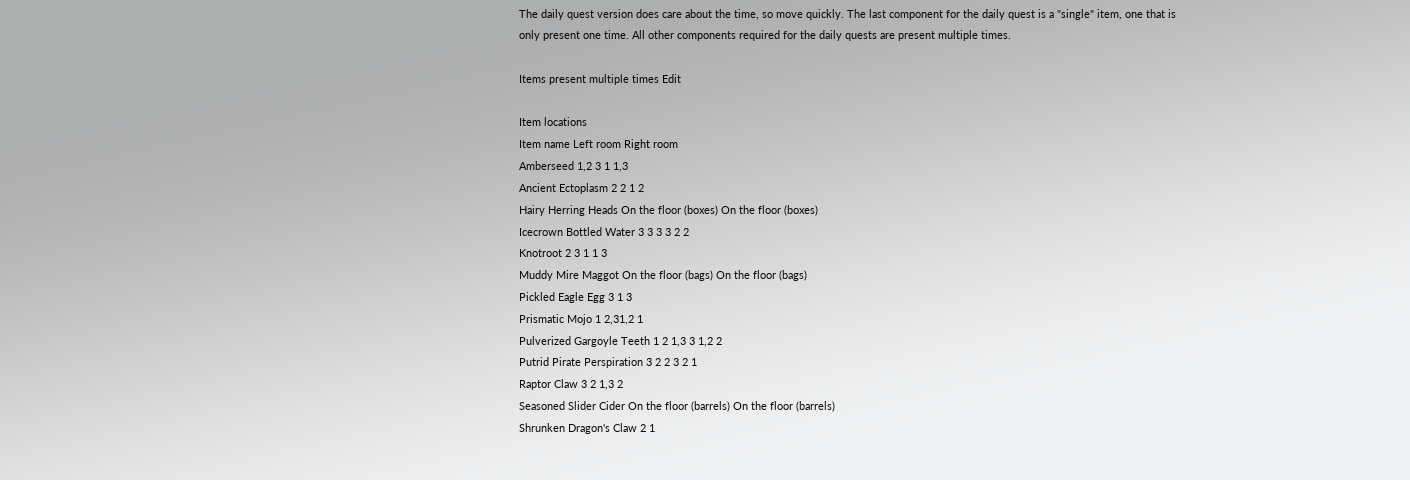The daily quest version does care about the time, so move quickly. The last component for the daily quest is a "single" item, one that is only present one time. All other components required for the daily quests are present multiple times.

Items present multiple times Edit

Item locations
Item name Left room Right room
Amberseed 1,2 3 1 1,3
Ancient Ectoplasm 2 2 1 2
Hairy Herring Heads On the floor (boxes) On the floor (boxes)
Icecrown Bottled Water 3 3 3 3 2 2
Knotroot 2 3 1 1 3
Muddy Mire Maggot On the floor (bags) On the floor (bags)
Pickled Eagle Egg 3 1 3
Prismatic Mojo 1 2,31,2 1
Pulverized Gargoyle Teeth 1 2 1,3 3 1,2 2
Putrid Pirate Perspiration 3 2 2 3 2 1
Raptor Claw 3 2 1,3 2
Seasoned Slider Cider On the floor (barrels) On the floor (barrels)
Shrunken Dragon's Claw 2 1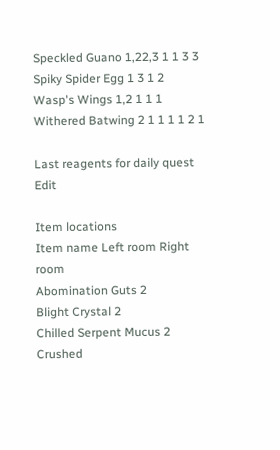Speckled Guano 1,22,3 1 1 3 3
Spiky Spider Egg 1 3 1 2
Wasp's Wings 1,2 1 1 1
Withered Batwing 2 1 1 1 1 2 1

Last reagents for daily quest Edit

Item locations
Item name Left room Right room
Abomination Guts 2
Blight Crystal 2
Chilled Serpent Mucus 2
Crushed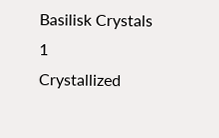Basilisk Crystals 1
Crystallized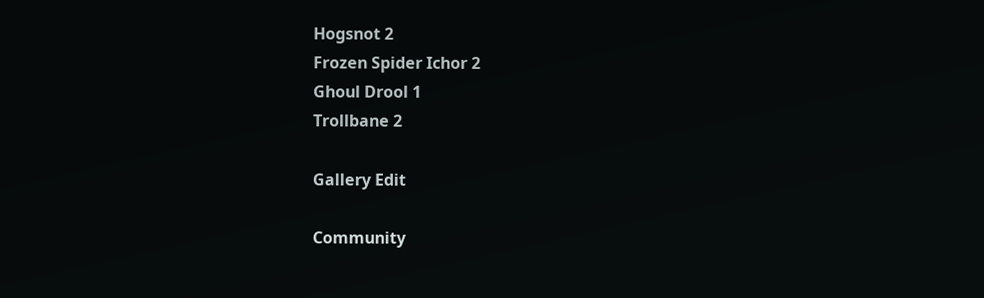Hogsnot 2
Frozen Spider Ichor 2
Ghoul Drool 1
Trollbane 2

Gallery Edit

Community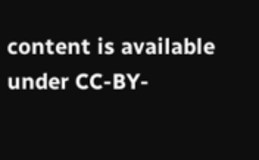content is available under CC-BY-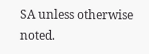SA unless otherwise noted.